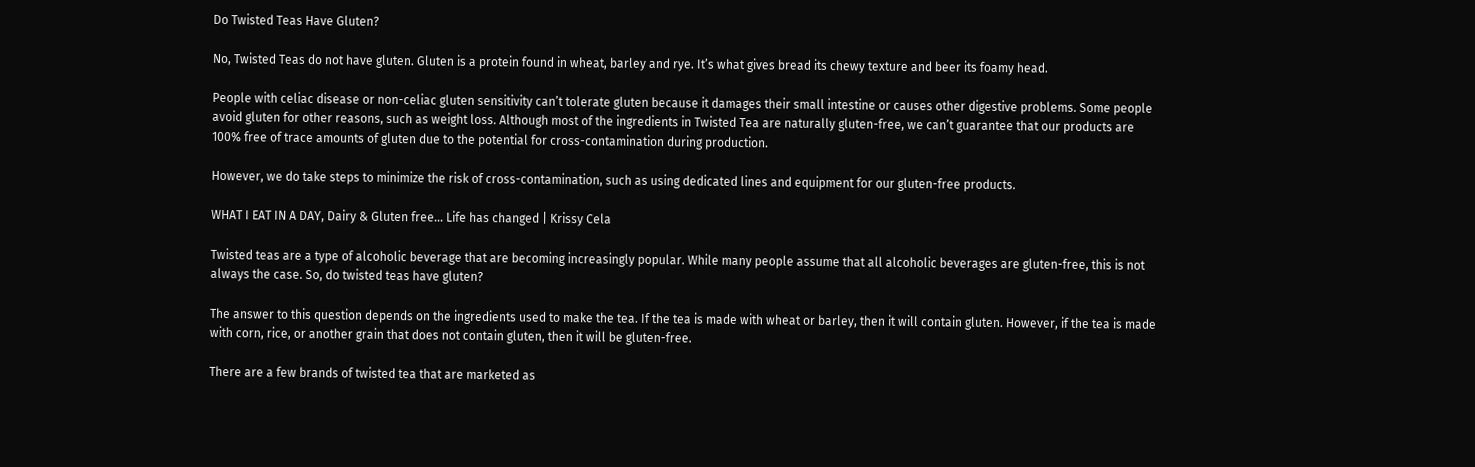Do Twisted Teas Have Gluten?

No, Twisted Teas do not have gluten. Gluten is a protein found in wheat, barley and rye. It’s what gives bread its chewy texture and beer its foamy head.

People with celiac disease or non-celiac gluten sensitivity can’t tolerate gluten because it damages their small intestine or causes other digestive problems. Some people avoid gluten for other reasons, such as weight loss. Although most of the ingredients in Twisted Tea are naturally gluten-free, we can’t guarantee that our products are 100% free of trace amounts of gluten due to the potential for cross-contamination during production.

However, we do take steps to minimize the risk of cross-contamination, such as using dedicated lines and equipment for our gluten-free products.

WHAT I EAT IN A DAY, Dairy & Gluten free… Life has changed | Krissy Cela

Twisted teas are a type of alcoholic beverage that are becoming increasingly popular. While many people assume that all alcoholic beverages are gluten-free, this is not always the case. So, do twisted teas have gluten?

The answer to this question depends on the ingredients used to make the tea. If the tea is made with wheat or barley, then it will contain gluten. However, if the tea is made with corn, rice, or another grain that does not contain gluten, then it will be gluten-free.

There are a few brands of twisted tea that are marketed as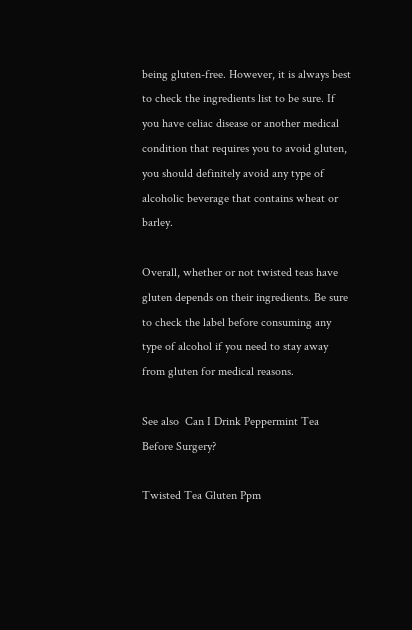being gluten-free. However, it is always best to check the ingredients list to be sure. If you have celiac disease or another medical condition that requires you to avoid gluten, you should definitely avoid any type of alcoholic beverage that contains wheat or barley.

Overall, whether or not twisted teas have gluten depends on their ingredients. Be sure to check the label before consuming any type of alcohol if you need to stay away from gluten for medical reasons.

See also  Can I Drink Peppermint Tea Before Surgery?

Twisted Tea Gluten Ppm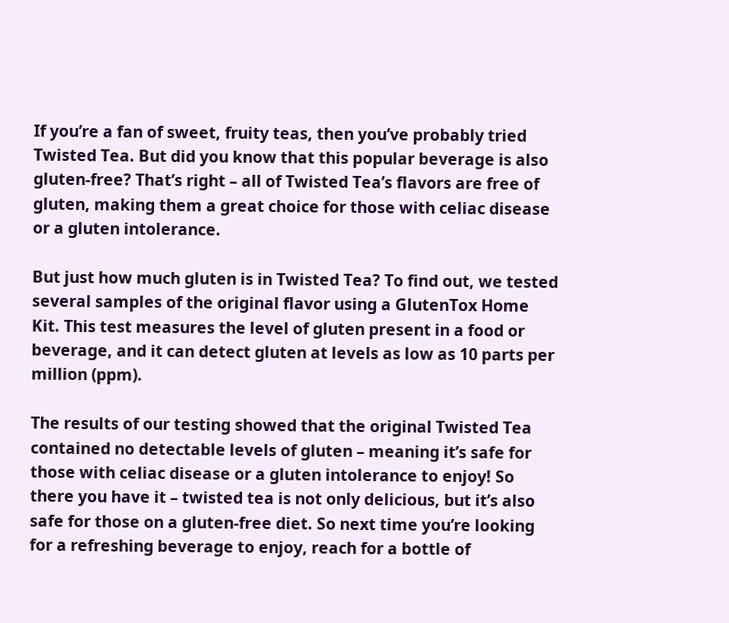If you’re a fan of sweet, fruity teas, then you’ve probably tried Twisted Tea. But did you know that this popular beverage is also gluten-free? That’s right – all of Twisted Tea’s flavors are free of gluten, making them a great choice for those with celiac disease or a gluten intolerance.

But just how much gluten is in Twisted Tea? To find out, we tested several samples of the original flavor using a GlutenTox Home Kit. This test measures the level of gluten present in a food or beverage, and it can detect gluten at levels as low as 10 parts per million (ppm).

The results of our testing showed that the original Twisted Tea contained no detectable levels of gluten – meaning it’s safe for those with celiac disease or a gluten intolerance to enjoy! So there you have it – twisted tea is not only delicious, but it’s also safe for those on a gluten-free diet. So next time you’re looking for a refreshing beverage to enjoy, reach for a bottle of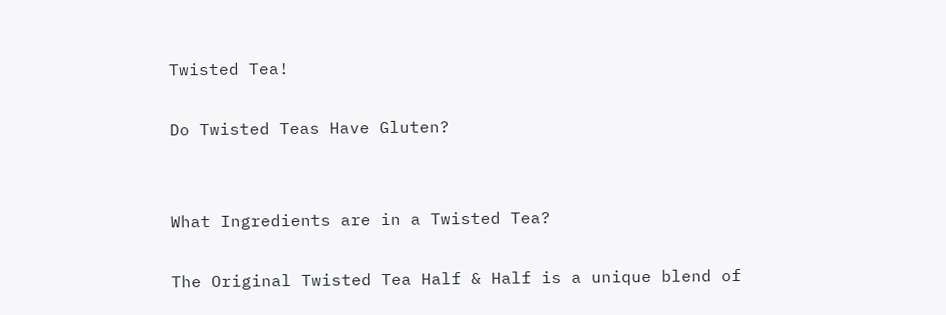Twisted Tea!

Do Twisted Teas Have Gluten?


What Ingredients are in a Twisted Tea?

The Original Twisted Tea Half & Half is a unique blend of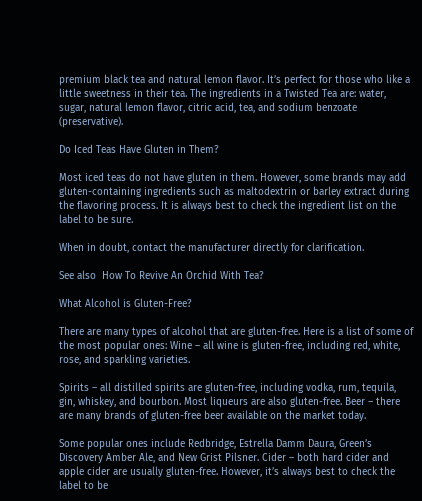premium black tea and natural lemon flavor. It’s perfect for those who like a little sweetness in their tea. The ingredients in a Twisted Tea are: water, sugar, natural lemon flavor, citric acid, tea, and sodium benzoate (preservative).

Do Iced Teas Have Gluten in Them?

Most iced teas do not have gluten in them. However, some brands may add gluten-containing ingredients such as maltodextrin or barley extract during the flavoring process. It is always best to check the ingredient list on the label to be sure.

When in doubt, contact the manufacturer directly for clarification.

See also  How To Revive An Orchid With Tea?

What Alcohol is Gluten-Free?

There are many types of alcohol that are gluten-free. Here is a list of some of the most popular ones: Wine – all wine is gluten-free, including red, white, rose, and sparkling varieties.

Spirits – all distilled spirits are gluten-free, including vodka, rum, tequila, gin, whiskey, and bourbon. Most liqueurs are also gluten-free. Beer – there are many brands of gluten-free beer available on the market today.

Some popular ones include Redbridge, Estrella Damm Daura, Green’s Discovery Amber Ale, and New Grist Pilsner. Cider – both hard cider and apple cider are usually gluten-free. However, it’s always best to check the label to be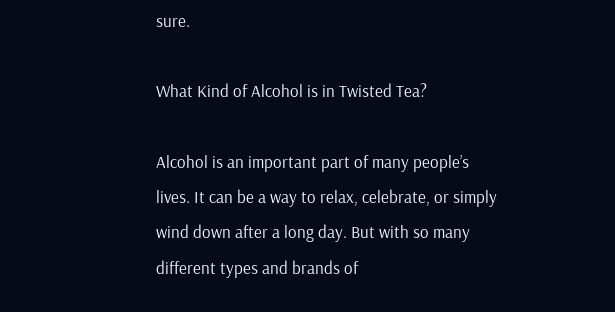sure.

What Kind of Alcohol is in Twisted Tea?

Alcohol is an important part of many people’s lives. It can be a way to relax, celebrate, or simply wind down after a long day. But with so many different types and brands of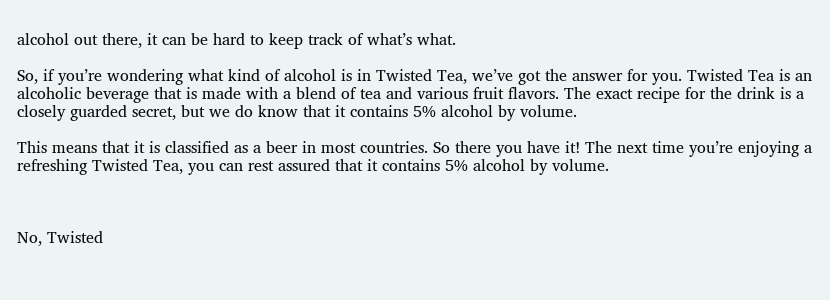alcohol out there, it can be hard to keep track of what’s what.

So, if you’re wondering what kind of alcohol is in Twisted Tea, we’ve got the answer for you. Twisted Tea is an alcoholic beverage that is made with a blend of tea and various fruit flavors. The exact recipe for the drink is a closely guarded secret, but we do know that it contains 5% alcohol by volume.

This means that it is classified as a beer in most countries. So there you have it! The next time you’re enjoying a refreshing Twisted Tea, you can rest assured that it contains 5% alcohol by volume.



No, Twisted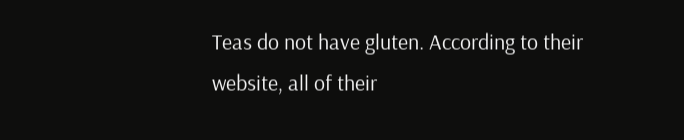Teas do not have gluten. According to their website, all of their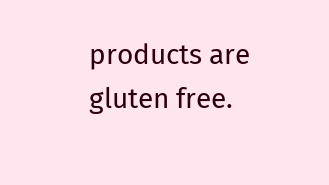products are gluten free.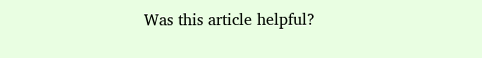Was this article helpful?